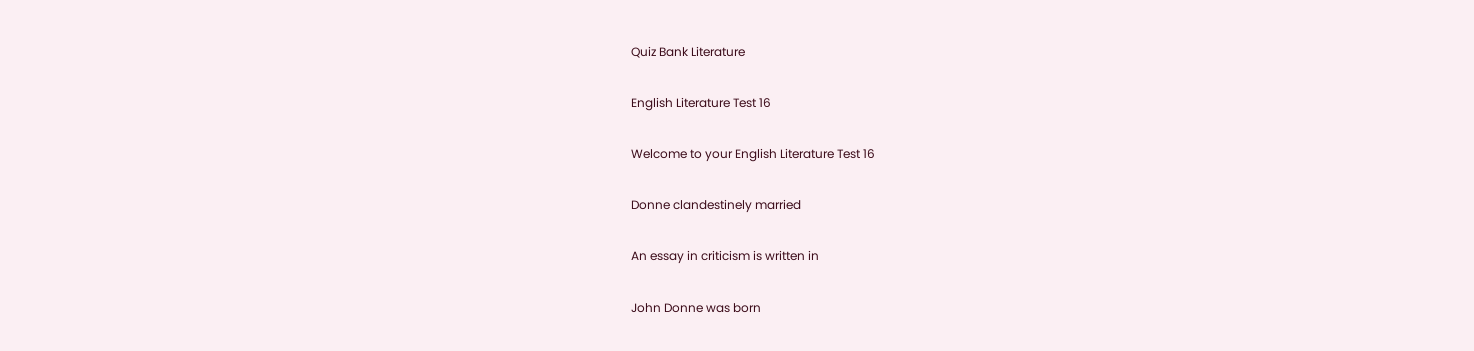Quiz Bank Literature

English Literature Test 16

Welcome to your English Literature Test 16

Donne clandestinely married

An essay in criticism is written in

John Donne was born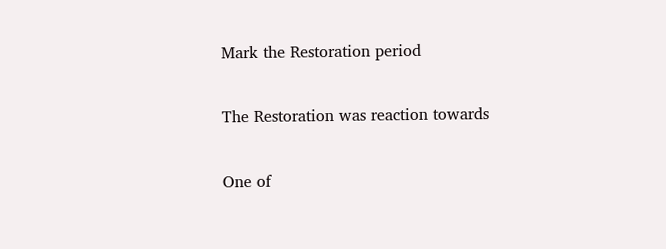Mark the Restoration period

The Restoration was reaction towards

One of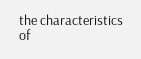the characteristics of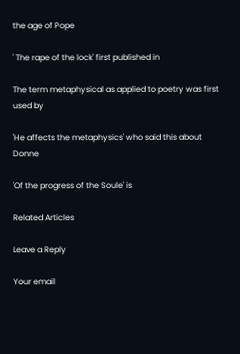the age of Pope

' The rape of the lock' first published in

The term metaphysical as applied to poetry was first used by

'He affects the metaphysics' who said this about Donne

'Of the progress of the Soule' is

Related Articles

Leave a Reply

Your email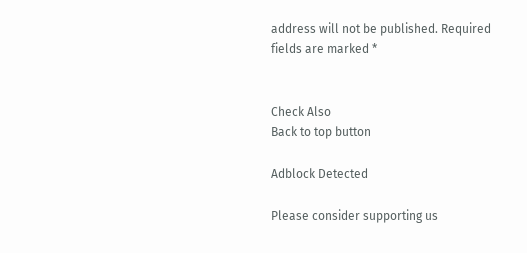address will not be published. Required fields are marked *


Check Also
Back to top button

Adblock Detected

Please consider supporting us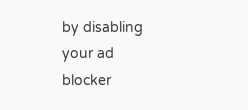by disabling your ad blocker